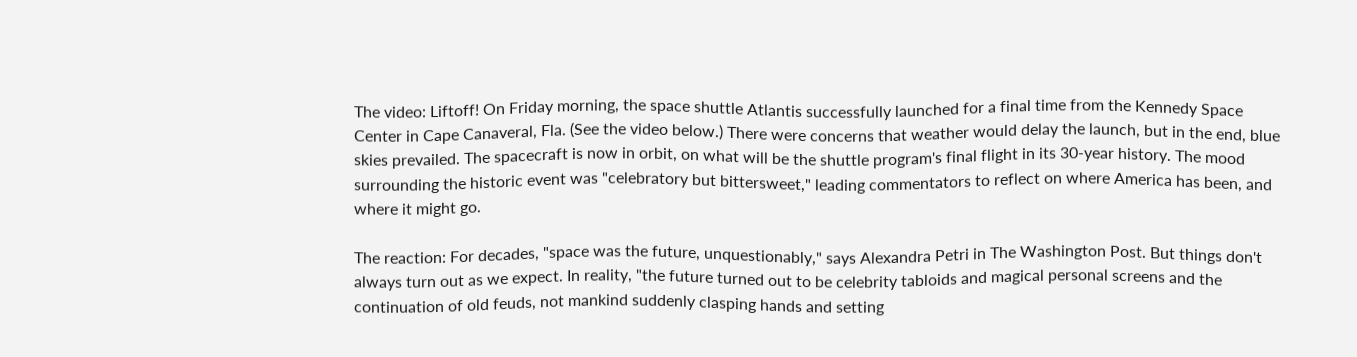The video: Liftoff! On Friday morning, the space shuttle Atlantis successfully launched for a final time from the Kennedy Space Center in Cape Canaveral, Fla. (See the video below.) There were concerns that weather would delay the launch, but in the end, blue skies prevailed. The spacecraft is now in orbit, on what will be the shuttle program's final flight in its 30-year history. The mood surrounding the historic event was "celebratory but bittersweet," leading commentators to reflect on where America has been, and where it might go.

The reaction: For decades, "space was the future, unquestionably," says Alexandra Petri in The Washington Post. But things don't always turn out as we expect. In reality, "the future turned out to be celebrity tabloids and magical personal screens and the continuation of old feuds, not mankind suddenly clasping hands and setting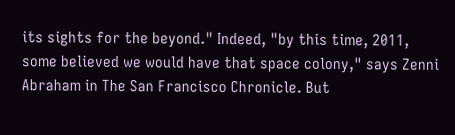its sights for the beyond." Indeed, "by this time, 2011, some believed we would have that space colony," says Zenni Abraham in The San Francisco Chronicle. But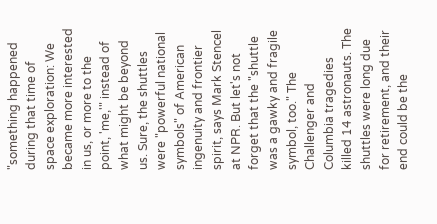"something happened during that time of space exploration: We became more interested in us, or more to the point, 'me,'" instead of what might be beyond us. Sure, the shuttles were "powerful national symbols" of American ingenuity and frontier spirit, says Mark Stencel at NPR. But let's not forget that the "shuttle was a gawky and fragile symbol, too." The Challenger and Columbia tragedies killed 14 astronauts. The shuttles were long due for retirement, and their end could be the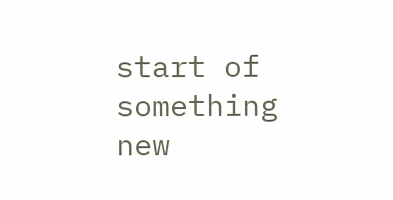start of something new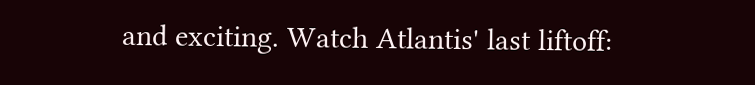and exciting. Watch Atlantis' last liftoff: